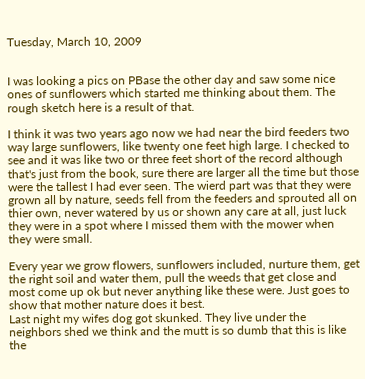Tuesday, March 10, 2009


I was looking a pics on PBase the other day and saw some nice ones of sunflowers which started me thinking about them. The rough sketch here is a result of that.

I think it was two years ago now we had near the bird feeders two way large sunflowers, like twenty one feet high large. I checked to see and it was like two or three feet short of the record although that's just from the book, sure there are larger all the time but those were the tallest I had ever seen. The wierd part was that they were grown all by nature, seeds fell from the feeders and sprouted all on thier own, never watered by us or shown any care at all, just luck they were in a spot where I missed them with the mower when they were small.

Every year we grow flowers, sunflowers included, nurture them, get the right soil and water them, pull the weeds that get close and most come up ok but never anything like these were. Just goes to show that mother nature does it best.
Last night my wifes dog got skunked. They live under the neighbors shed we think and the mutt is so dumb that this is like the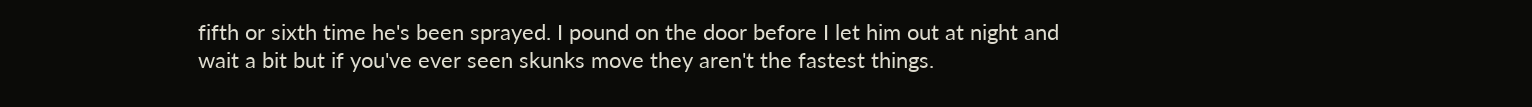fifth or sixth time he's been sprayed. I pound on the door before I let him out at night and wait a bit but if you've ever seen skunks move they aren't the fastest things.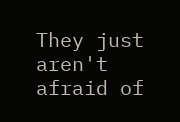They just aren't afraid of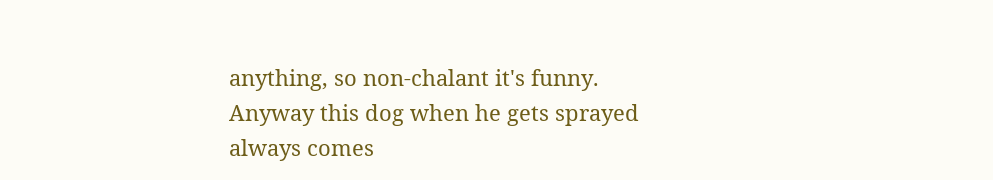anything, so non-chalant it's funny.
Anyway this dog when he gets sprayed always comes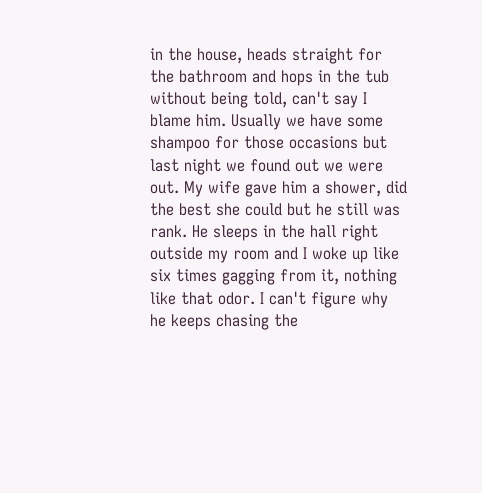in the house, heads straight for the bathroom and hops in the tub without being told, can't say I blame him. Usually we have some shampoo for those occasions but last night we found out we were out. My wife gave him a shower, did the best she could but he still was rank. He sleeps in the hall right outside my room and I woke up like six times gagging from it, nothing like that odor. I can't figure why he keeps chasing the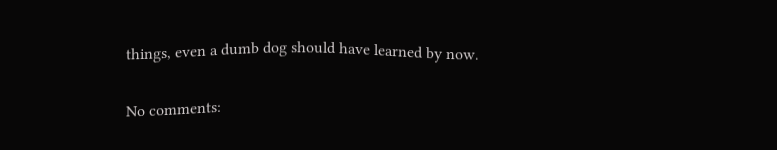things, even a dumb dog should have learned by now.

No comments: